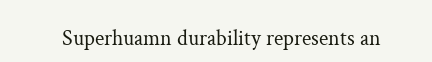Superhuamn durability represents an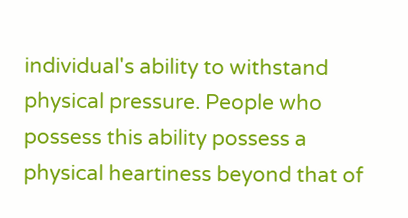individual's ability to withstand physical pressure. People who possess this ability possess a physical heartiness beyond that of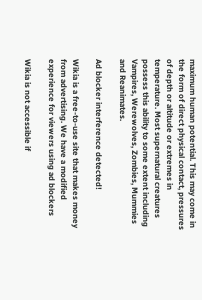maximum human potential. This may come in the form of direct physical contact, pressures of depth or altitude or extremes in temperature. Most supernatural creatures possess this ability to some extent including Vampires, Werewolves, Zombies, Mummies and Reanimates.

Ad blocker interference detected!

Wikia is a free-to-use site that makes money from advertising. We have a modified experience for viewers using ad blockers

Wikia is not accessible if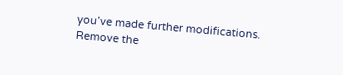you’ve made further modifications. Remove the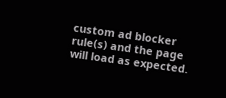custom ad blocker rule(s) and the page will load as expected.